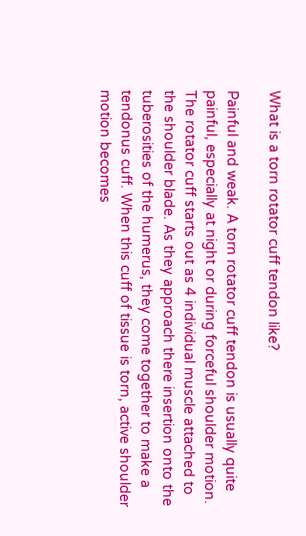What is a torn rotator cuff tendon like?

Painful and weak. A torn rotator cuff tendon is usually quite painful, especially at night or during forceful shoulder motion. The rotator cuff starts out as 4 individual muscle attached to the shoulder blade. As they approach there insertion onto the tuberosities of the humerus, they come together to make a tendonus cuff. When this cuff of tissue is torn, active shoulder motion becomes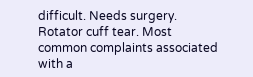difficult. Needs surgery.
Rotator cuff tear. Most common complaints associated with a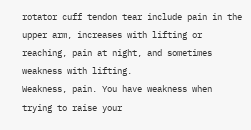rotator cuff tendon tear include pain in the upper arm, increases with lifting or reaching, pain at night, and sometimes weakness with lifting.
Weakness, pain. You have weakness when trying to raise your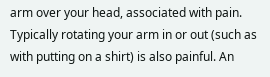arm over your head, associated with pain. Typically rotating your arm in or out (such as with putting on a shirt) is also painful. An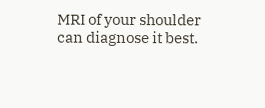MRI of your shoulder can diagnose it best.